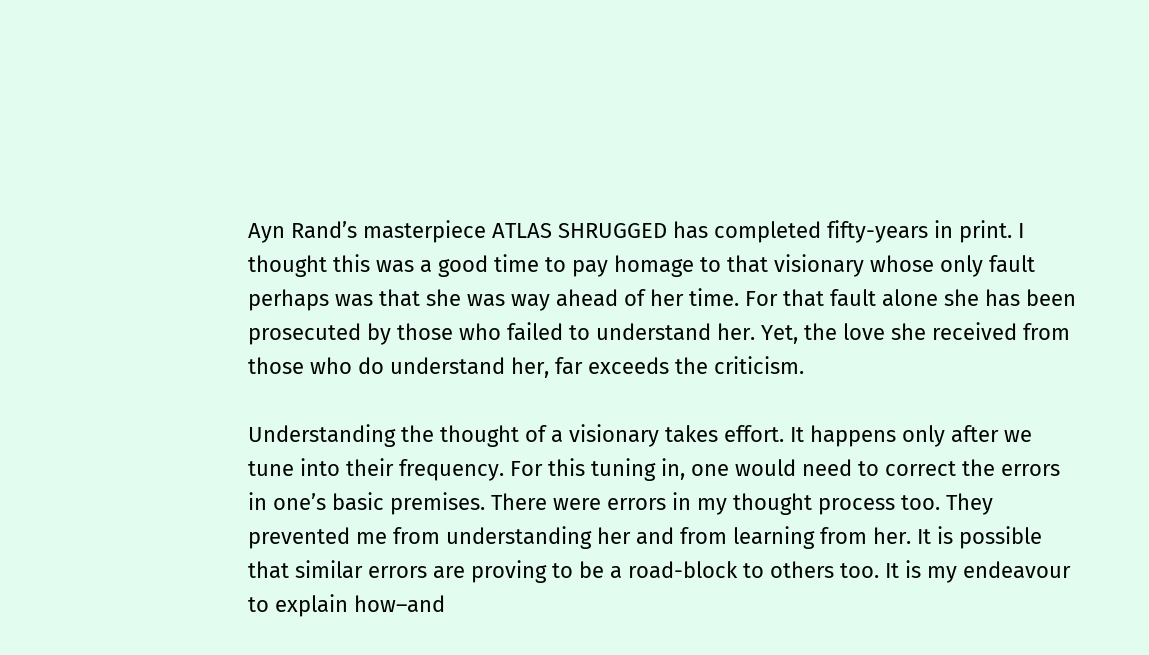Ayn Rand’s masterpiece ATLAS SHRUGGED has completed fifty-years in print. I thought this was a good time to pay homage to that visionary whose only fault perhaps was that she was way ahead of her time. For that fault alone she has been prosecuted by those who failed to understand her. Yet, the love she received from those who do understand her, far exceeds the criticism.

Understanding the thought of a visionary takes effort. It happens only after we tune into their frequency. For this tuning in, one would need to correct the errors in one’s basic premises. There were errors in my thought process too. They prevented me from understanding her and from learning from her. It is possible that similar errors are proving to be a road-block to others too. It is my endeavour to explain how–and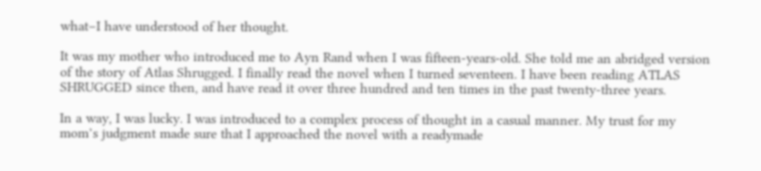what–I have understood of her thought.

It was my mother who introduced me to Ayn Rand when I was fifteen-years-old. She told me an abridged version of the story of Atlas Shrugged. I finally read the novel when I turned seventeen. I have been reading ATLAS SHRUGGED since then, and have read it over three hundred and ten times in the past twenty-three years.

In a way, I was lucky. I was introduced to a complex process of thought in a casual manner. My trust for my mom’s judgment made sure that I approached the novel with a readymade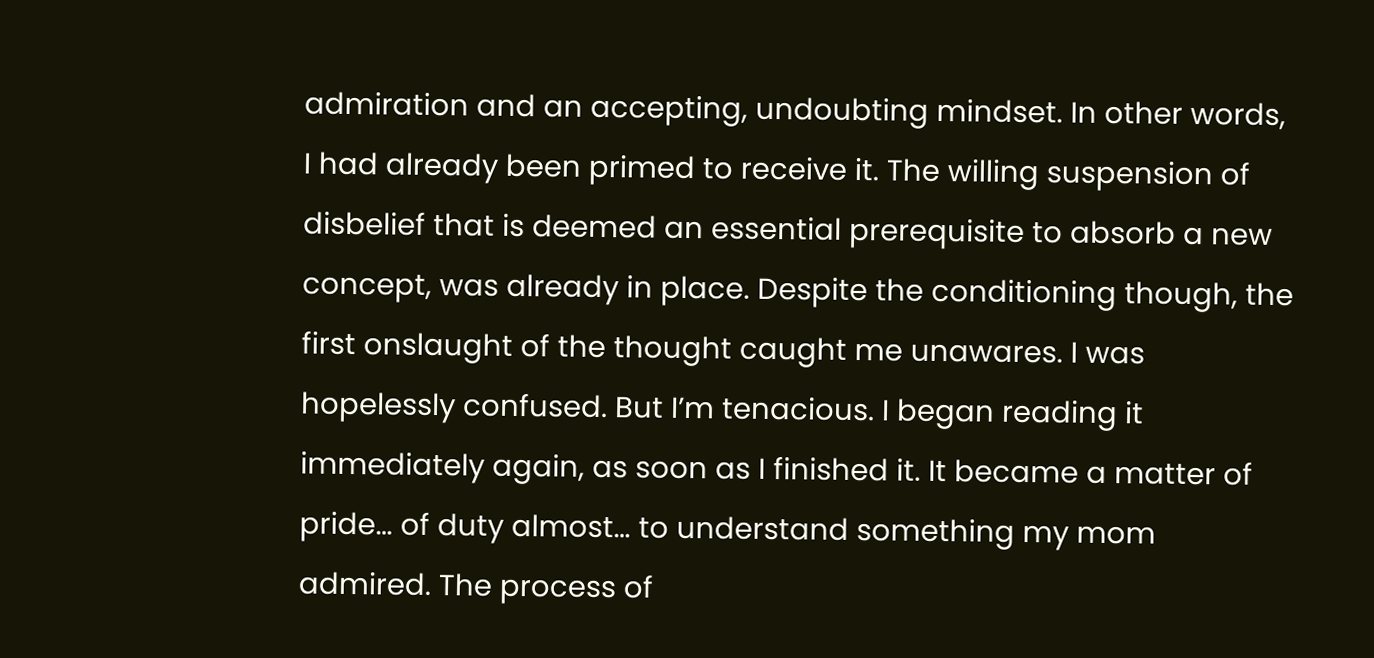admiration and an accepting, undoubting mindset. In other words, I had already been primed to receive it. The willing suspension of disbelief that is deemed an essential prerequisite to absorb a new concept, was already in place. Despite the conditioning though, the first onslaught of the thought caught me unawares. I was hopelessly confused. But I’m tenacious. I began reading it immediately again, as soon as I finished it. It became a matter of pride… of duty almost… to understand something my mom admired. The process of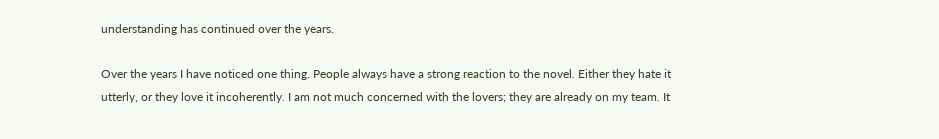understanding has continued over the years.

Over the years I have noticed one thing. People always have a strong reaction to the novel. Either they hate it utterly, or they love it incoherently. I am not much concerned with the lovers; they are already on my team. It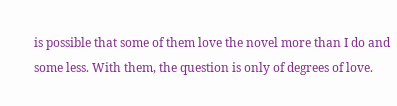is possible that some of them love the novel more than I do and some less. With them, the question is only of degrees of love.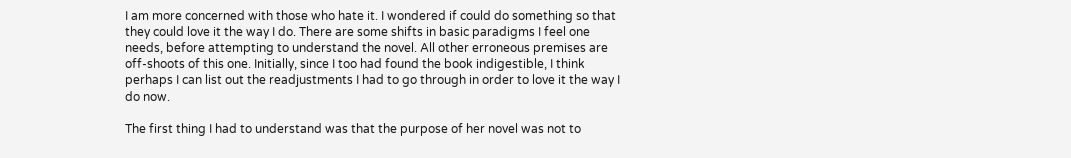I am more concerned with those who hate it. I wondered if could do something so that they could love it the way I do. There are some shifts in basic paradigms I feel one needs, before attempting to understand the novel. All other erroneous premises are off-shoots of this one. Initially, since I too had found the book indigestible, I think perhaps I can list out the readjustments I had to go through in order to love it the way I do now.

The first thing I had to understand was that the purpose of her novel was not to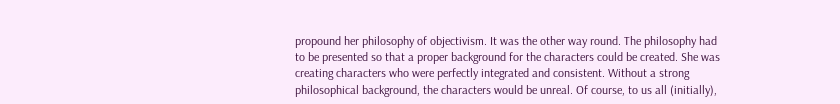propound her philosophy of objectivism. It was the other way round. The philosophy had to be presented so that a proper background for the characters could be created. She was creating characters who were perfectly integrated and consistent. Without a strong philosophical background, the characters would be unreal. Of course, to us all (initially),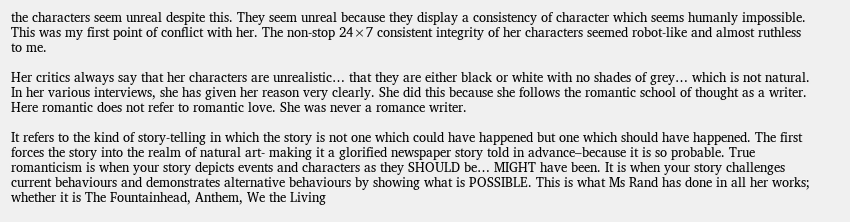the characters seem unreal despite this. They seem unreal because they display a consistency of character which seems humanly impossible. This was my first point of conflict with her. The non-stop 24×7 consistent integrity of her characters seemed robot-like and almost ruthless to me.

Her critics always say that her characters are unrealistic… that they are either black or white with no shades of grey… which is not natural. In her various interviews, she has given her reason very clearly. She did this because she follows the romantic school of thought as a writer. Here romantic does not refer to romantic love. She was never a romance writer.

It refers to the kind of story-telling in which the story is not one which could have happened but one which should have happened. The first forces the story into the realm of natural art- making it a glorified newspaper story told in advance–because it is so probable. True romanticism is when your story depicts events and characters as they SHOULD be… MIGHT have been. It is when your story challenges current behaviours and demonstrates alternative behaviours by showing what is POSSIBLE. This is what Ms Rand has done in all her works; whether it is The Fountainhead, Anthem, We the Living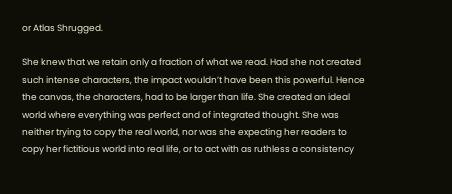or Atlas Shrugged.

She knew that we retain only a fraction of what we read. Had she not created such intense characters, the impact wouldn’t have been this powerful. Hence the canvas, the characters, had to be larger than life. She created an ideal world where everything was perfect and of integrated thought. She was neither trying to copy the real world, nor was she expecting her readers to copy her fictitious world into real life, or to act with as ruthless a consistency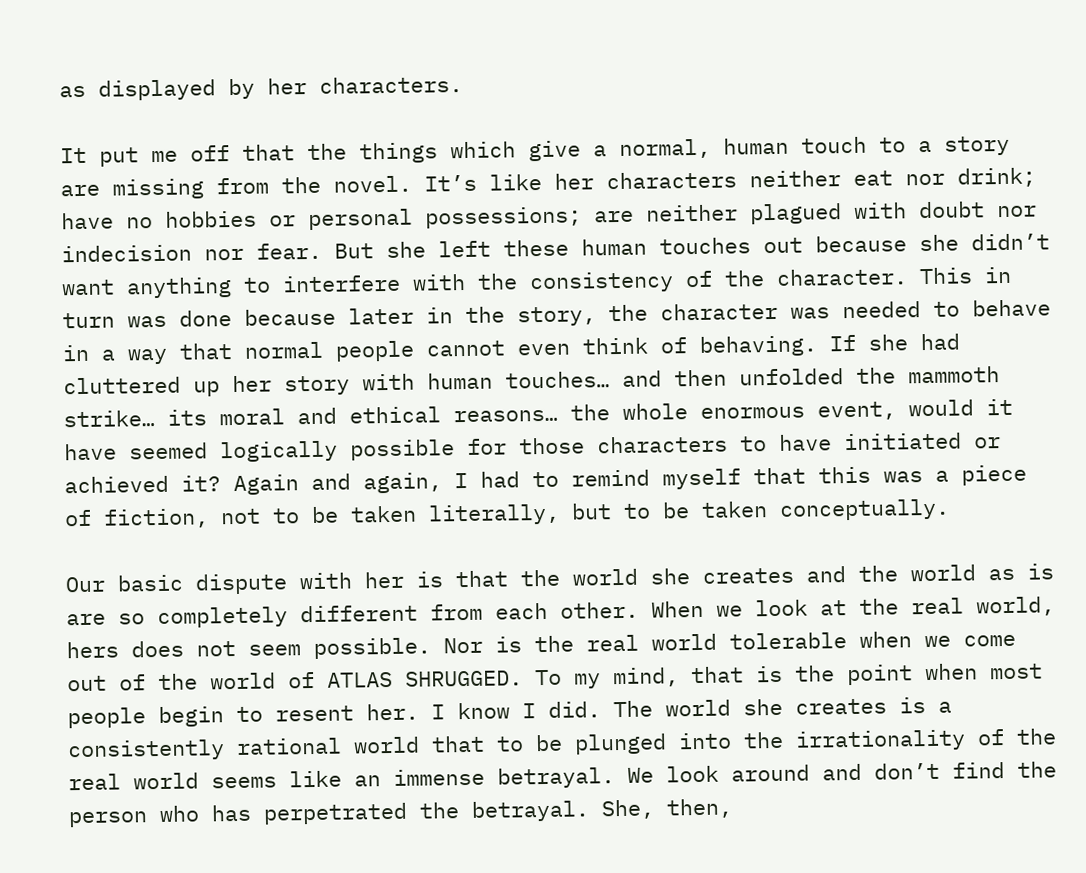as displayed by her characters.

It put me off that the things which give a normal, human touch to a story are missing from the novel. It’s like her characters neither eat nor drink; have no hobbies or personal possessions; are neither plagued with doubt nor indecision nor fear. But she left these human touches out because she didn’t want anything to interfere with the consistency of the character. This in turn was done because later in the story, the character was needed to behave in a way that normal people cannot even think of behaving. If she had cluttered up her story with human touches… and then unfolded the mammoth strike… its moral and ethical reasons… the whole enormous event, would it have seemed logically possible for those characters to have initiated or achieved it? Again and again, I had to remind myself that this was a piece of fiction, not to be taken literally, but to be taken conceptually.

Our basic dispute with her is that the world she creates and the world as is are so completely different from each other. When we look at the real world, hers does not seem possible. Nor is the real world tolerable when we come out of the world of ATLAS SHRUGGED. To my mind, that is the point when most people begin to resent her. I know I did. The world she creates is a consistently rational world that to be plunged into the irrationality of the real world seems like an immense betrayal. We look around and don’t find the person who has perpetrated the betrayal. She, then,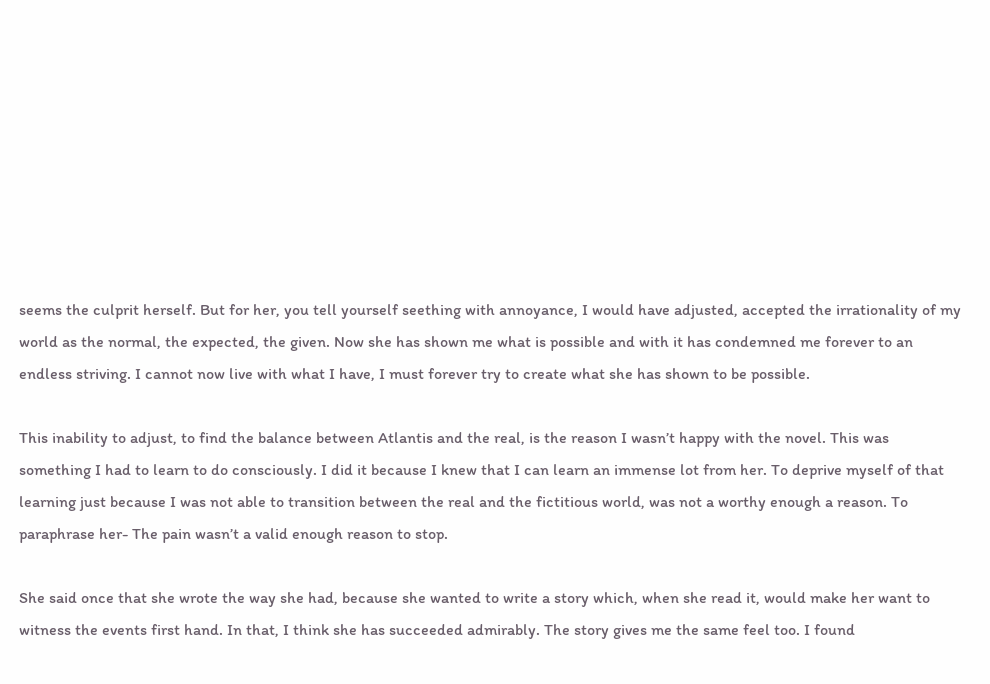seems the culprit herself. But for her, you tell yourself seething with annoyance, I would have adjusted, accepted the irrationality of my world as the normal, the expected, the given. Now she has shown me what is possible and with it has condemned me forever to an endless striving. I cannot now live with what I have, I must forever try to create what she has shown to be possible.

This inability to adjust, to find the balance between Atlantis and the real, is the reason I wasn’t happy with the novel. This was something I had to learn to do consciously. I did it because I knew that I can learn an immense lot from her. To deprive myself of that learning just because I was not able to transition between the real and the fictitious world, was not a worthy enough a reason. To paraphrase her- The pain wasn’t a valid enough reason to stop.

She said once that she wrote the way she had, because she wanted to write a story which, when she read it, would make her want to witness the events first hand. In that, I think she has succeeded admirably. The story gives me the same feel too. I found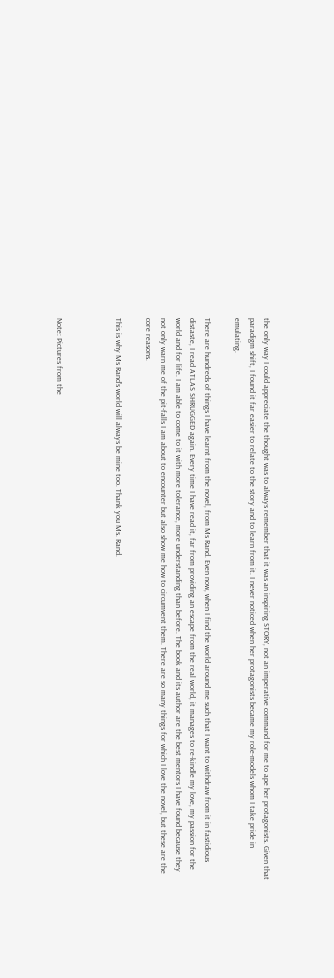the only way I could appreciate the thought was to always remember that it was an inspiring STORY, not an imperative command for me to ape her protagonists. Given that paradigm shift, I found it far easier to relate to the story and to learn from it. I never noticed when her protagonists became my role-models whom I take pride in emulating.

There are hundreds of things I have learnt from the novel, from Ms Rand. Even now, when I find the world around me such that I want to withdraw from it in fastidious distaste, I read ATLAS SHRUGGED again. Every time I have read it, far from providing an escape from the real world, it manages to re-kindle my love, my passion for the world and for life. I am able to come to it with more tolerance, more understanding than before. The book and its author are the best mentors I have found because they not only warn me of the pit-falls I am about to encounter but also show me how to circumvent them. There are so many things for which I love the novel, but these are the core reasons.

This is why Ms Rand’s world will always be mine too. Thank you Ms. Rand.



Note: Pictures from the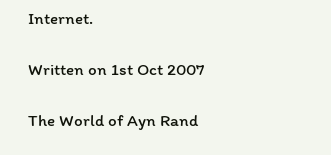Internet.

Written on 1st Oct 2007

The World of Ayn Rand